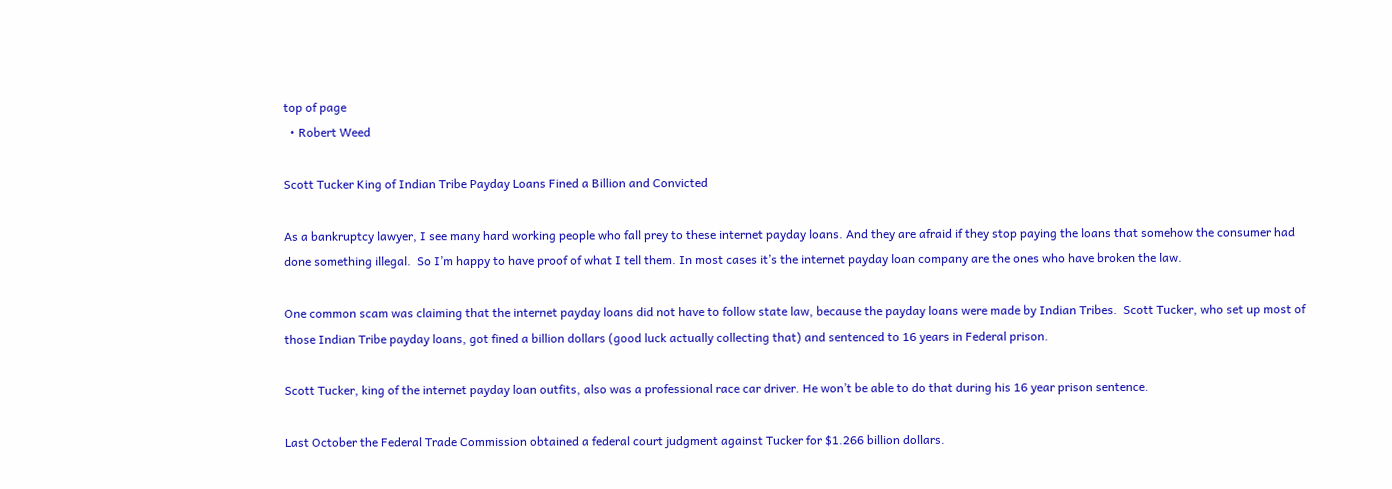top of page
  • Robert Weed

Scott Tucker King of Indian Tribe Payday Loans Fined a Billion and Convicted

As a bankruptcy lawyer, I see many hard working people who fall prey to these internet payday loans. And they are afraid if they stop paying the loans that somehow the consumer had done something illegal.  So I’m happy to have proof of what I tell them. In most cases it’s the internet payday loan company are the ones who have broken the law.

One common scam was claiming that the internet payday loans did not have to follow state law, because the payday loans were made by Indian Tribes.  Scott Tucker, who set up most of those Indian Tribe payday loans, got fined a billion dollars (good luck actually collecting that) and sentenced to 16 years in Federal prison.

Scott Tucker, king of the internet payday loan outfits, also was a professional race car driver. He won’t be able to do that during his 16 year prison sentence.

Last October the Federal Trade Commission obtained a federal court judgment against Tucker for $1.266 billion dollars.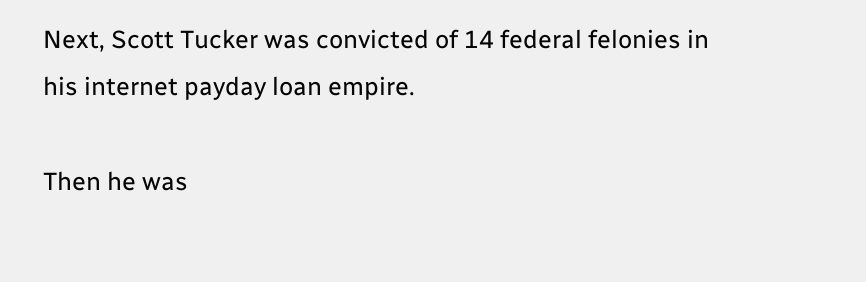Next, Scott Tucker was convicted of 14 federal felonies in his internet payday loan empire.

Then he was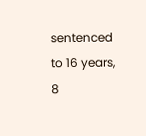sentenced to 16 years, 8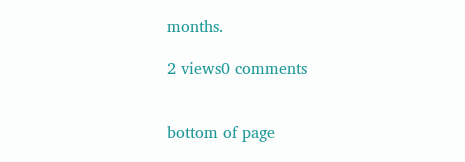months.

2 views0 comments


bottom of page